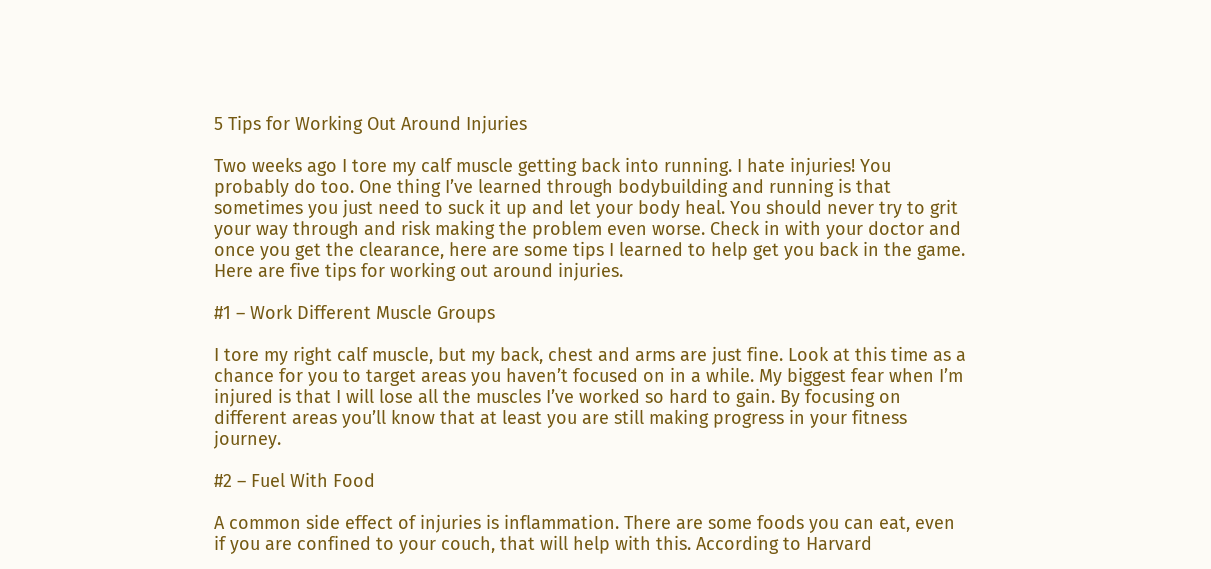5 Tips for Working Out Around Injuries

Two weeks ago I tore my calf muscle getting back into running. I hate injuries! You probably do too. One thing I’ve learned through bodybuilding and running is that sometimes you just need to suck it up and let your body heal. You should never try to grit your way through and risk making the problem even worse. Check in with your doctor and once you get the clearance, here are some tips I learned to help get you back in the game. Here are five tips for working out around injuries.

#1 – Work Different Muscle Groups

I tore my right calf muscle, but my back, chest and arms are just fine. Look at this time as a chance for you to target areas you haven’t focused on in a while. My biggest fear when I’m injured is that I will lose all the muscles I’ve worked so hard to gain. By focusing on different areas you’ll know that at least you are still making progress in your fitness journey.

#2 – Fuel With Food

A common side effect of injuries is inflammation. There are some foods you can eat, even if you are confined to your couch, that will help with this. According to Harvard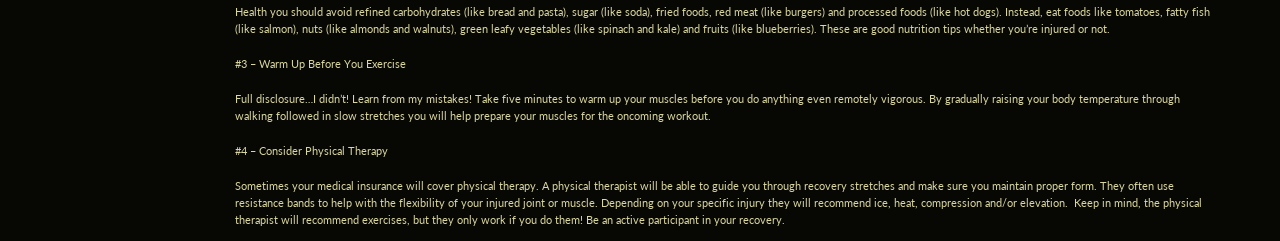Health you should avoid refined carbohydrates (like bread and pasta), sugar (like soda), fried foods, red meat (like burgers) and processed foods (like hot dogs). Instead, eat foods like tomatoes, fatty fish (like salmon), nuts (like almonds and walnuts), green leafy vegetables (like spinach and kale) and fruits (like blueberries). These are good nutrition tips whether you’re injured or not.

#3 – Warm Up Before You Exercise

Full disclosure…I didn’t! Learn from my mistakes! Take five minutes to warm up your muscles before you do anything even remotely vigorous. By gradually raising your body temperature through walking followed in slow stretches you will help prepare your muscles for the oncoming workout.

#4 – Consider Physical Therapy

Sometimes your medical insurance will cover physical therapy. A physical therapist will be able to guide you through recovery stretches and make sure you maintain proper form. They often use resistance bands to help with the flexibility of your injured joint or muscle. Depending on your specific injury they will recommend ice, heat, compression and/or elevation.  Keep in mind, the physical therapist will recommend exercises, but they only work if you do them! Be an active participant in your recovery.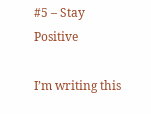#5 – Stay Positive

I’m writing this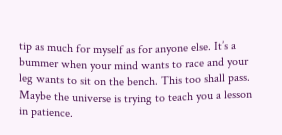tip as much for myself as for anyone else. It’s a bummer when your mind wants to race and your leg wants to sit on the bench. This too shall pass. Maybe the universe is trying to teach you a lesson in patience.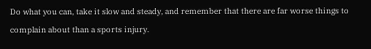Do what you can, take it slow and steady, and remember that there are far worse things to complain about than a sports injury.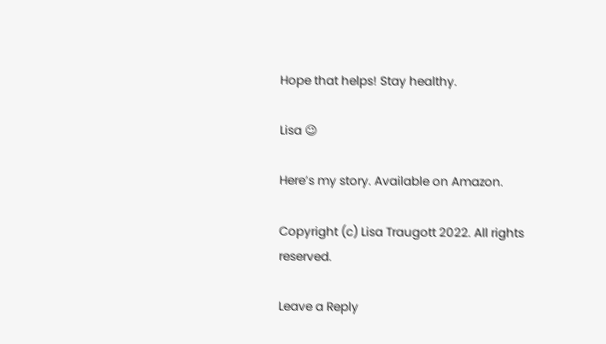Hope that helps! Stay healthy.

Lisa 😉

Here’s my story. Available on Amazon.

Copyright (c) Lisa Traugott 2022. All rights reserved.

Leave a Reply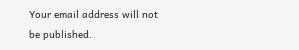Your email address will not be published.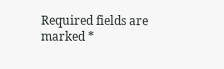Required fields are marked *